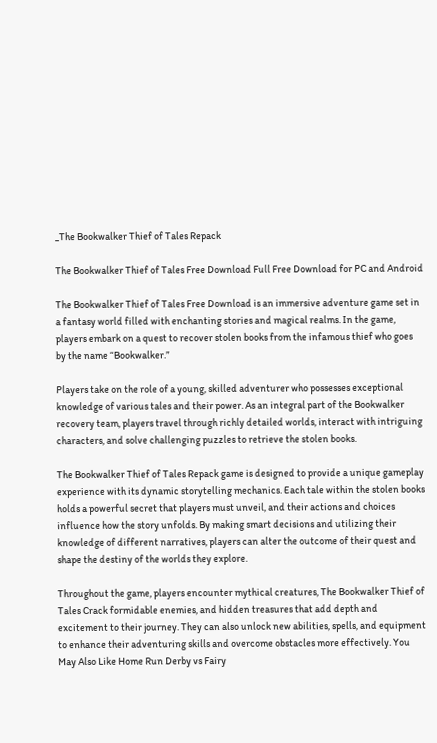_The Bookwalker Thief of Tales Repack

The Bookwalker Thief of Tales Free Download Full Free Download for PC and Android

The Bookwalker Thief of Tales Free Download is an immersive adventure game set in a fantasy world filled with enchanting stories and magical realms. In the game, players embark on a quest to recover stolen books from the infamous thief who goes by the name “Bookwalker.”

Players take on the role of a young, skilled adventurer who possesses exceptional knowledge of various tales and their power. As an integral part of the Bookwalker recovery team, players travel through richly detailed worlds, interact with intriguing characters, and solve challenging puzzles to retrieve the stolen books.

The Bookwalker Thief of Tales Repack game is designed to provide a unique gameplay experience with its dynamic storytelling mechanics. Each tale within the stolen books holds a powerful secret that players must unveil, and their actions and choices influence how the story unfolds. By making smart decisions and utilizing their knowledge of different narratives, players can alter the outcome of their quest and shape the destiny of the worlds they explore.

Throughout the game, players encounter mythical creatures, The Bookwalker Thief of Tales Crack formidable enemies, and hidden treasures that add depth and excitement to their journey. They can also unlock new abilities, spells, and equipment to enhance their adventuring skills and overcome obstacles more effectively. You May Also Like Home Run Derby vs Fairy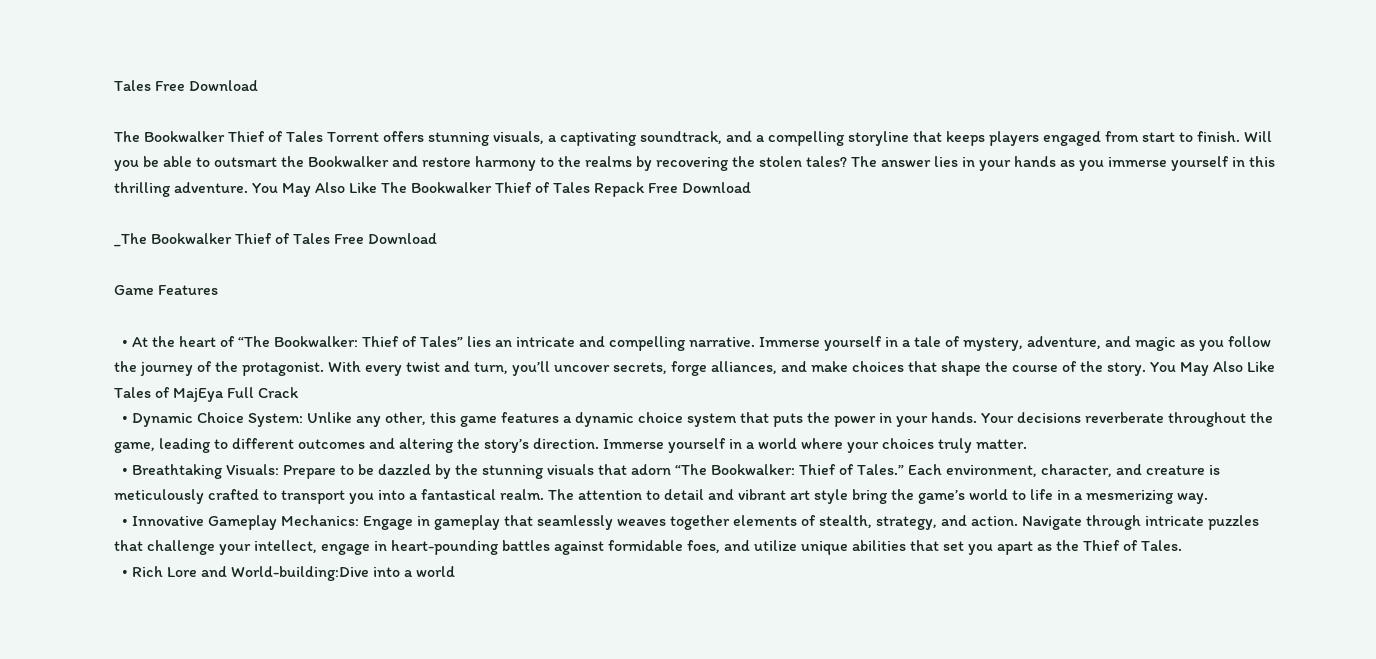Tales Free Download

The Bookwalker Thief of Tales Torrent offers stunning visuals, a captivating soundtrack, and a compelling storyline that keeps players engaged from start to finish. Will you be able to outsmart the Bookwalker and restore harmony to the realms by recovering the stolen tales? The answer lies in your hands as you immerse yourself in this thrilling adventure. You May Also Like The Bookwalker Thief of Tales Repack Free Download

_The Bookwalker Thief of Tales Free Download

Game Features

  • At the heart of “The Bookwalker: Thief of Tales” lies an intricate and compelling narrative. Immerse yourself in a tale of mystery, adventure, and magic as you follow the journey of the protagonist. With every twist and turn, you’ll uncover secrets, forge alliances, and make choices that shape the course of the story. You May Also Like Tales of MajEya Full Crack
  • Dynamic Choice System: Unlike any other, this game features a dynamic choice system that puts the power in your hands. Your decisions reverberate throughout the game, leading to different outcomes and altering the story’s direction. Immerse yourself in a world where your choices truly matter.
  • Breathtaking Visuals: Prepare to be dazzled by the stunning visuals that adorn “The Bookwalker: Thief of Tales.” Each environment, character, and creature is meticulously crafted to transport you into a fantastical realm. The attention to detail and vibrant art style bring the game’s world to life in a mesmerizing way.
  • Innovative Gameplay Mechanics: Engage in gameplay that seamlessly weaves together elements of stealth, strategy, and action. Navigate through intricate puzzles that challenge your intellect, engage in heart-pounding battles against formidable foes, and utilize unique abilities that set you apart as the Thief of Tales.
  • Rich Lore and World-building:Dive into a world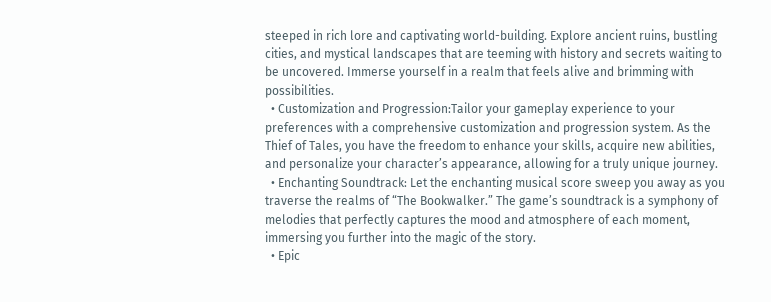steeped in rich lore and captivating world-building. Explore ancient ruins, bustling cities, and mystical landscapes that are teeming with history and secrets waiting to be uncovered. Immerse yourself in a realm that feels alive and brimming with possibilities.
  • Customization and Progression:Tailor your gameplay experience to your preferences with a comprehensive customization and progression system. As the Thief of Tales, you have the freedom to enhance your skills, acquire new abilities, and personalize your character’s appearance, allowing for a truly unique journey.
  • Enchanting Soundtrack: Let the enchanting musical score sweep you away as you traverse the realms of “The Bookwalker.” The game’s soundtrack is a symphony of melodies that perfectly captures the mood and atmosphere of each moment, immersing you further into the magic of the story.
  • Epic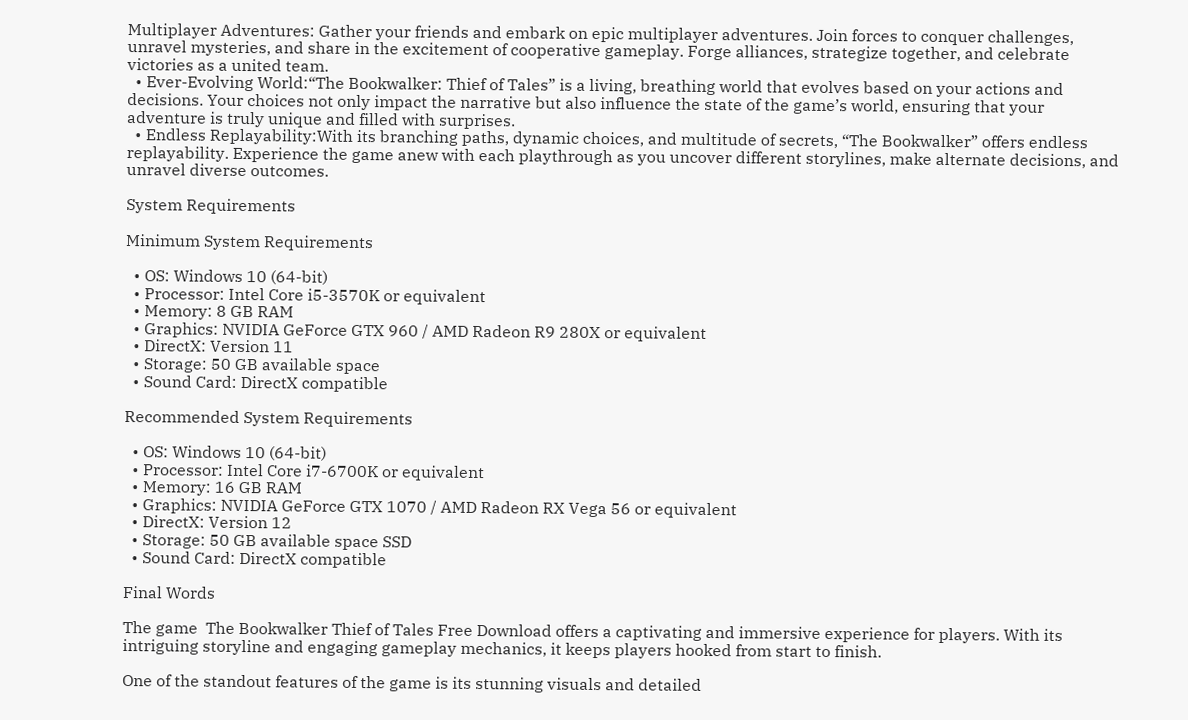Multiplayer Adventures: Gather your friends and embark on epic multiplayer adventures. Join forces to conquer challenges, unravel mysteries, and share in the excitement of cooperative gameplay. Forge alliances, strategize together, and celebrate victories as a united team.
  • Ever-Evolving World:“The Bookwalker: Thief of Tales” is a living, breathing world that evolves based on your actions and decisions. Your choices not only impact the narrative but also influence the state of the game’s world, ensuring that your adventure is truly unique and filled with surprises.
  • Endless Replayability:With its branching paths, dynamic choices, and multitude of secrets, “The Bookwalker” offers endless replayability. Experience the game anew with each playthrough as you uncover different storylines, make alternate decisions, and unravel diverse outcomes.

System Requirements

Minimum System Requirements

  • OS: Windows 10 (64-bit)
  • Processor: Intel Core i5-3570K or equivalent
  • Memory: 8 GB RAM
  • Graphics: NVIDIA GeForce GTX 960 / AMD Radeon R9 280X or equivalent
  • DirectX: Version 11
  • Storage: 50 GB available space
  • Sound Card: DirectX compatible

Recommended System Requirements

  • OS: Windows 10 (64-bit)
  • Processor: Intel Core i7-6700K or equivalent
  • Memory: 16 GB RAM
  • Graphics: NVIDIA GeForce GTX 1070 / AMD Radeon RX Vega 56 or equivalent
  • DirectX: Version 12
  • Storage: 50 GB available space SSD
  • Sound Card: DirectX compatible

Final Words

The game  The Bookwalker Thief of Tales Free Download offers a captivating and immersive experience for players. With its intriguing storyline and engaging gameplay mechanics, it keeps players hooked from start to finish.

One of the standout features of the game is its stunning visuals and detailed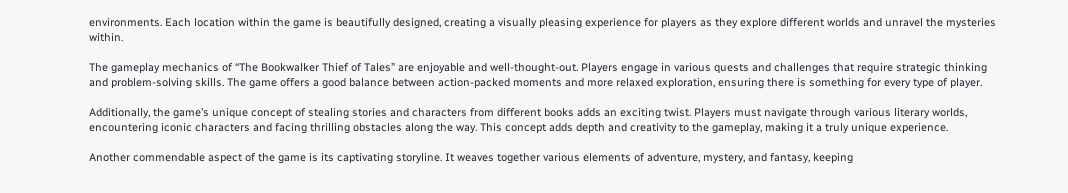environments. Each location within the game is beautifully designed, creating a visually pleasing experience for players as they explore different worlds and unravel the mysteries within.

The gameplay mechanics of “The Bookwalker Thief of Tales” are enjoyable and well-thought-out. Players engage in various quests and challenges that require strategic thinking and problem-solving skills. The game offers a good balance between action-packed moments and more relaxed exploration, ensuring there is something for every type of player.

Additionally, the game’s unique concept of stealing stories and characters from different books adds an exciting twist. Players must navigate through various literary worlds, encountering iconic characters and facing thrilling obstacles along the way. This concept adds depth and creativity to the gameplay, making it a truly unique experience.

Another commendable aspect of the game is its captivating storyline. It weaves together various elements of adventure, mystery, and fantasy, keeping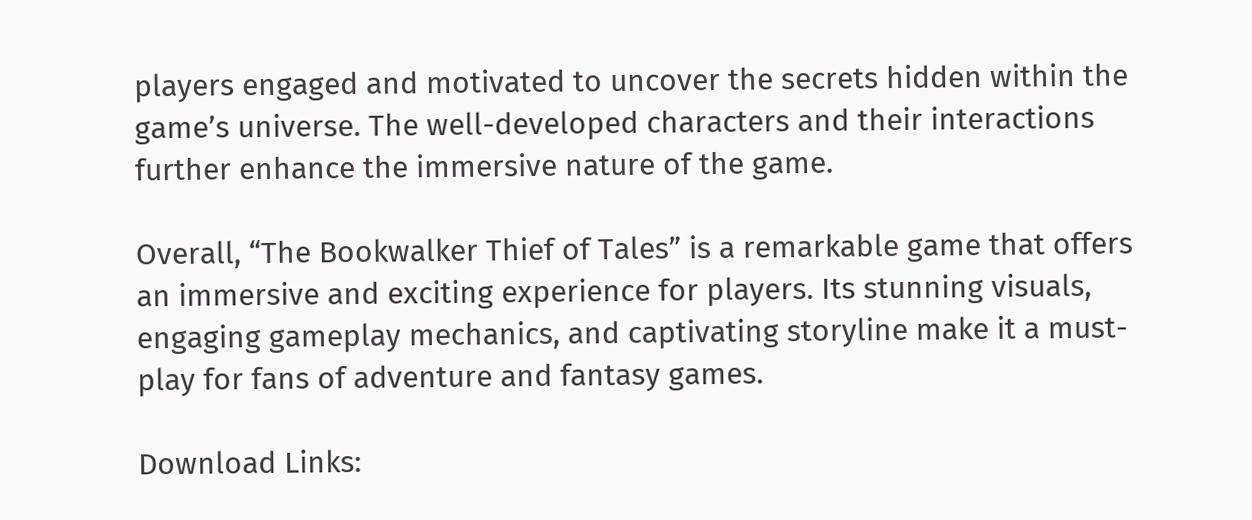players engaged and motivated to uncover the secrets hidden within the game’s universe. The well-developed characters and their interactions further enhance the immersive nature of the game.

Overall, “The Bookwalker Thief of Tales” is a remarkable game that offers an immersive and exciting experience for players. Its stunning visuals, engaging gameplay mechanics, and captivating storyline make it a must-play for fans of adventure and fantasy games.

Download Links: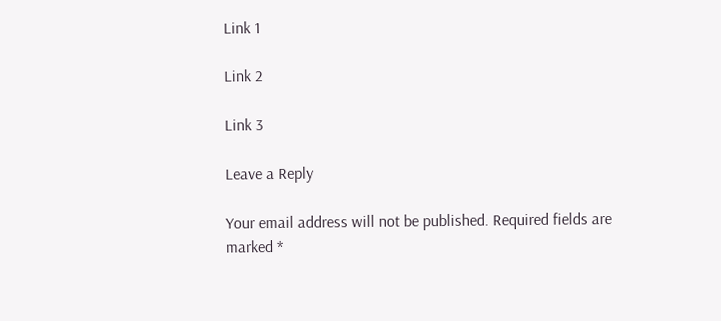Link 1

Link 2

Link 3

Leave a Reply

Your email address will not be published. Required fields are marked *